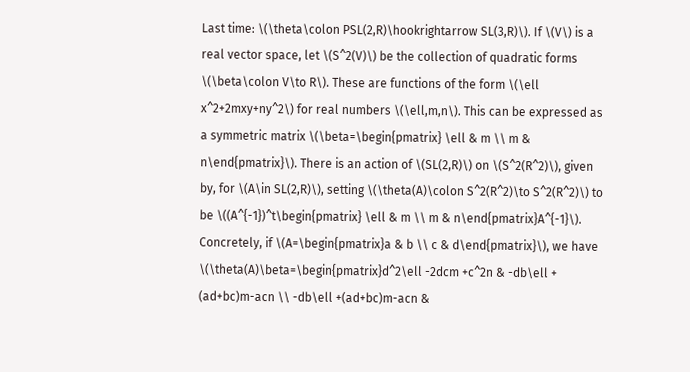Last time: \(\theta\colon PSL(2,R)\hookrightarrow SL(3,R)\). If \(V\) is a real vector space, let \(S^2(V)\) be the collection of quadratic forms \(\beta\colon V\to R\). These are functions of the form \(\ell x^2+2mxy+ny^2\) for real numbers \(\ell,m,n\). This can be expressed as a symmetric matrix \(\beta=\begin{pmatrix} \ell & m \\ m & n\end{pmatrix}\). There is an action of \(SL(2,R)\) on \(S^2(R^2)\), given by, for \(A\in SL(2,R)\), setting \(\theta(A)\colon S^2(R^2)\to S^2(R^2)\) to be \((A^{-1})^t\begin{pmatrix} \ell & m \\ m & n\end{pmatrix}A^{-1}\). Concretely, if \(A=\begin{pmatrix}a & b \\ c & d\end{pmatrix}\), we have \(\theta(A)\beta=\begin{pmatrix}d^2\ell -2dcm +c^2n & -db\ell + (ad+bc)m-acn \\ -db\ell +(ad+bc)m-acn &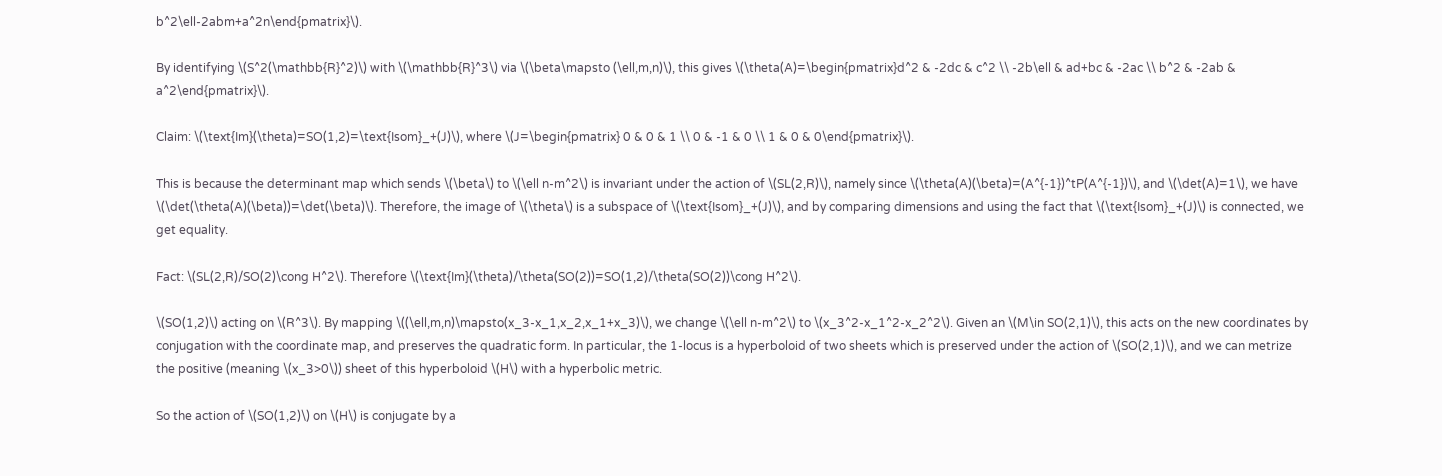b^2\ell-2abm+a^2n\end{pmatrix}\).

By identifying \(S^2(\mathbb{R}^2)\) with \(\mathbb{R}^3\) via \(\beta\mapsto (\ell,m,n)\), this gives \(\theta(A)=\begin{pmatrix}d^2 & -2dc & c^2 \\ -2b\ell & ad+bc & -2ac \\ b^2 & -2ab & a^2\end{pmatrix}\).

Claim: \(\text{Im}(\theta)=SO(1,2)=\text{Isom}_+(J)\), where \(J=\begin{pmatrix} 0 & 0 & 1 \\ 0 & -1 & 0 \\ 1 & 0 & 0\end{pmatrix}\).

This is because the determinant map which sends \(\beta\) to \(\ell n-m^2\) is invariant under the action of \(SL(2,R)\), namely since \(\theta(A)(\beta)=(A^{-1})^tP(A^{-1})\), and \(\det(A)=1\), we have \(\det(\theta(A)(\beta))=\det(\beta)\). Therefore, the image of \(\theta\) is a subspace of \(\text{Isom}_+(J)\), and by comparing dimensions and using the fact that \(\text{Isom}_+(J)\) is connected, we get equality.

Fact: \(SL(2,R)/SO(2)\cong H^2\). Therefore \(\text{Im}(\theta)/\theta(SO(2))=SO(1,2)/\theta(SO(2))\cong H^2\).

\(SO(1,2)\) acting on \(R^3\). By mapping \((\ell,m,n)\mapsto(x_3-x_1,x_2,x_1+x_3)\), we change \(\ell n-m^2\) to \(x_3^2-x_1^2-x_2^2\). Given an \(M\in SO(2,1)\), this acts on the new coordinates by conjugation with the coordinate map, and preserves the quadratic form. In particular, the 1-locus is a hyperboloid of two sheets which is preserved under the action of \(SO(2,1)\), and we can metrize the positive (meaning \(x_3>0\)) sheet of this hyperboloid \(H\) with a hyperbolic metric.

So the action of \(SO(1,2)\) on \(H\) is conjugate by a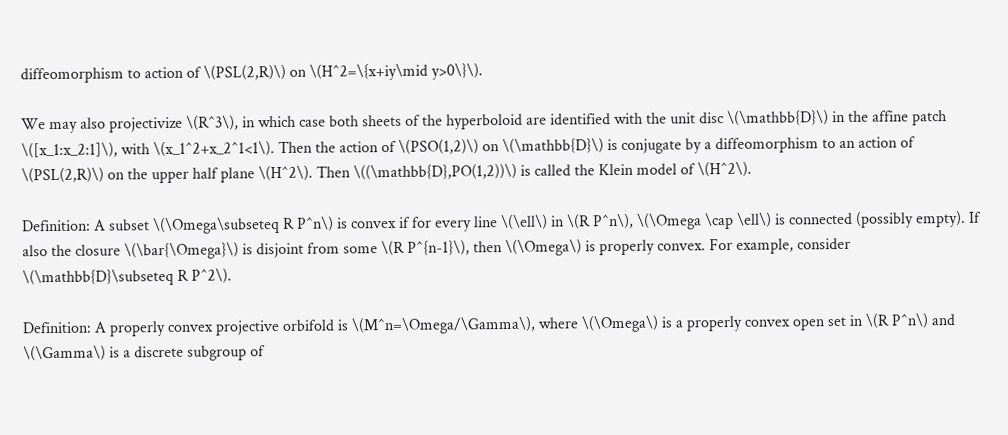diffeomorphism to action of \(PSL(2,R)\) on \(H^2=\{x+iy\mid y>0\}\).

We may also projectivize \(R^3\), in which case both sheets of the hyperboloid are identified with the unit disc \(\mathbb{D}\) in the affine patch \([x_1:x_2:1]\), with \(x_1^2+x_2^1<1\). Then the action of \(PSO(1,2)\) on \(\mathbb{D}\) is conjugate by a diffeomorphism to an action of \(PSL(2,R)\) on the upper half plane \(H^2\). Then \((\mathbb{D},PO(1,2))\) is called the Klein model of \(H^2\).

Definition: A subset \(\Omega\subseteq R P^n\) is convex if for every line \(\ell\) in \(R P^n\), \(\Omega \cap \ell\) is connected (possibly empty). If also the closure \(\bar{\Omega}\) is disjoint from some \(R P^{n-1}\), then \(\Omega\) is properly convex. For example, consider \(\mathbb{D}\subseteq R P^2\).

Definition: A properly convex projective orbifold is \(M^n=\Omega/\Gamma\), where \(\Omega\) is a properly convex open set in \(R P^n\) and \(\Gamma\) is a discrete subgroup of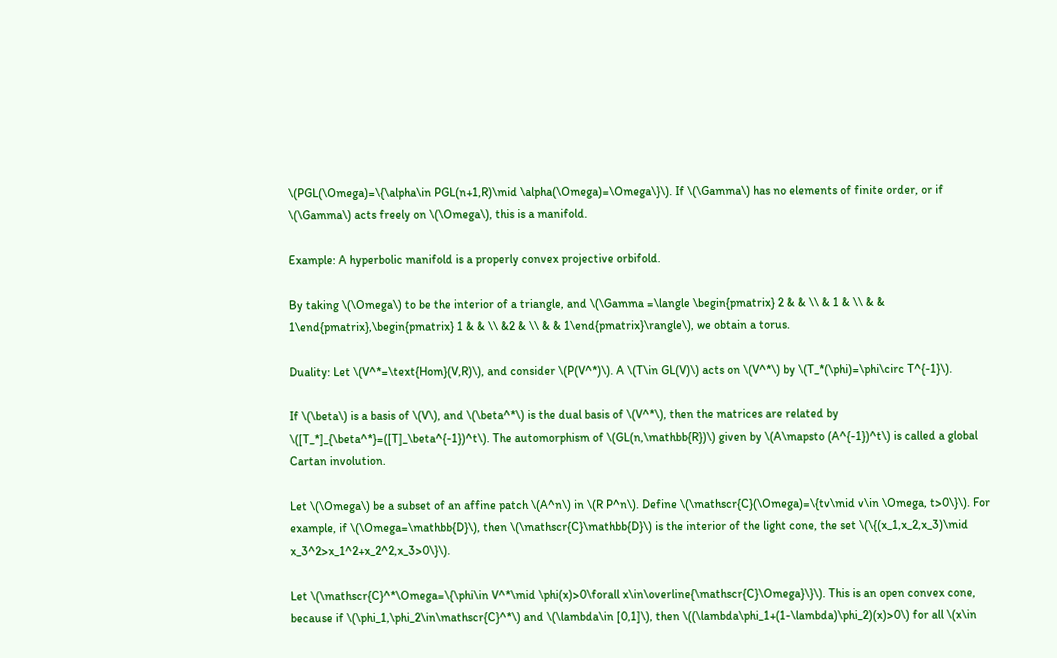\(PGL(\Omega)=\{\alpha\in PGL(n+1,R)\mid \alpha(\Omega)=\Omega\}\). If \(\Gamma\) has no elements of finite order, or if \(\Gamma\) acts freely on \(\Omega\), this is a manifold.

Example: A hyperbolic manifold is a properly convex projective orbifold.

By taking \(\Omega\) to be the interior of a triangle, and \(\Gamma =\langle \begin{pmatrix} 2 & & \\ & 1 & \\ & & 1\end{pmatrix},\begin{pmatrix} 1 & & \\ &2 & \\ & & 1\end{pmatrix}\rangle\), we obtain a torus.

Duality: Let \(V^*=\text{Hom}(V,R)\), and consider \(P(V^*)\). A \(T\in GL(V)\) acts on \(V^*\) by \(T_*(\phi)=\phi\circ T^{-1}\).

If \(\beta\) is a basis of \(V\), and \(\beta^*\) is the dual basis of \(V^*\), then the matrices are related by \([T_*]_{\beta^*}=([T]_\beta^{-1})^t\). The automorphism of \(GL(n,\mathbb{R})\) given by \(A\mapsto (A^{-1})^t\) is called a global Cartan involution.

Let \(\Omega\) be a subset of an affine patch \(A^n\) in \(R P^n\). Define \(\mathscr{C}(\Omega)=\{tv\mid v\in \Omega, t>0\}\). For example, if \(\Omega=\mathbb{D}\), then \(\mathscr{C}\mathbb{D}\) is the interior of the light cone, the set \(\{(x_1,x_2,x_3)\mid x_3^2>x_1^2+x_2^2,x_3>0\}\).

Let \(\mathscr{C}^*\Omega=\{\phi\in V^*\mid \phi(x)>0\forall x\in\overline{\mathscr{C}\Omega}\}\). This is an open convex cone, because if \(\phi_1,\phi_2\in\mathscr{C}^*\) and \(\lambda\in [0,1]\), then \((\lambda\phi_1+(1-\lambda)\phi_2)(x)>0\) for all \(x\in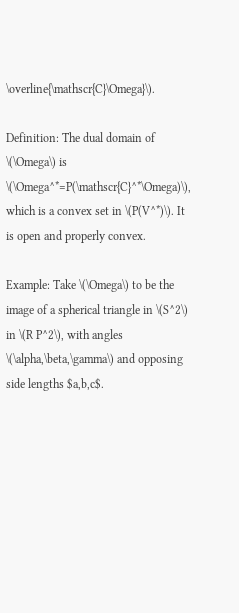\overline{\mathscr{C}\Omega}\).

Definition: The dual domain of \(\Omega\) is \(\Omega^*=P(\mathscr{C}^*\Omega)\), which is a convex set in \(P(V^*)\). It is open and properly convex.

Example: Take \(\Omega\) to be the image of a spherical triangle in \(S^2\) in \(R P^2\), with angles \(\alpha,\beta,\gamma\) and opposing side lengths $a,b,c$.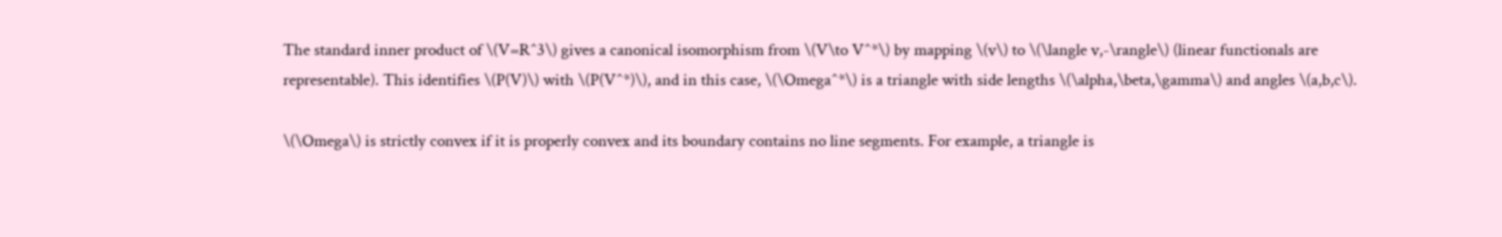The standard inner product of \(V=R^3\) gives a canonical isomorphism from \(V\to V^*\) by mapping \(v\) to \(\langle v,-\rangle\) (linear functionals are representable). This identifies \(P(V)\) with \(P(V^*)\), and in this case, \(\Omega^*\) is a triangle with side lengths \(\alpha,\beta,\gamma\) and angles \(a,b,c\).

\(\Omega\) is strictly convex if it is properly convex and its boundary contains no line segments. For example, a triangle is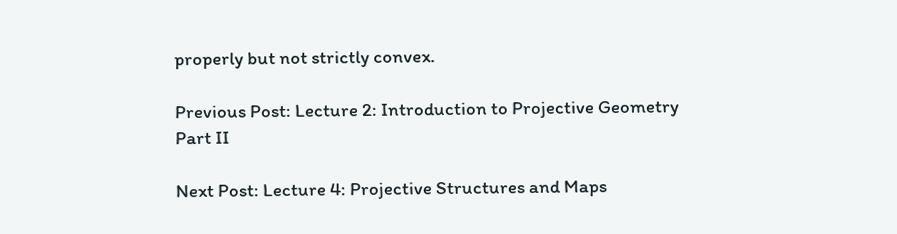properly but not strictly convex.

Previous Post: Lecture 2: Introduction to Projective Geometry Part II

Next Post: Lecture 4: Projective Structures and Maps